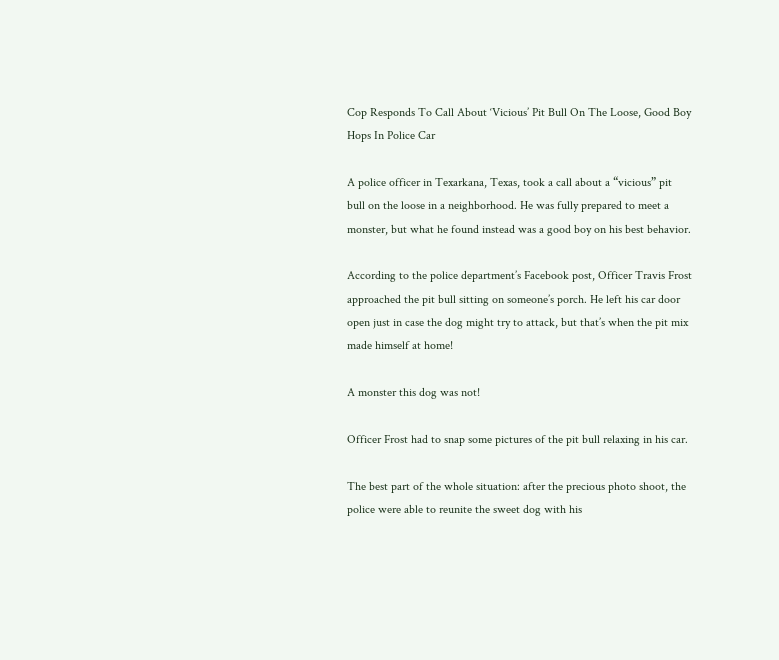Cop Responds To Call About ‘Vicious’ Pit Bull On The Loose, Good Boy Hops In Police Car

A police officer in Texarkana, Texas, took a call about a “vicious” pit bull on the loose in a neighborhood. He was fully prepared to meet a monster, but what he found instead was a good boy on his best behavior.

According to the police department’s Facebook post, Officer Travis Frost approached the pit bull sitting on someone’s porch. He left his car door open just in case the dog might try to attack, but that’s when the pit mix made himself at home!

A monster this dog was not!

Officer Frost had to snap some pictures of the pit bull relaxing in his car.

The best part of the whole situation: after the precious photo shoot, the police were able to reunite the sweet dog with his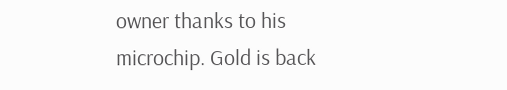owner thanks to his microchip. Gold is back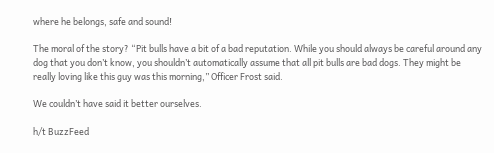where he belongs, safe and sound!

The moral of the story? “Pit bulls have a bit of a bad reputation. While you should always be careful around any dog that you don’t know, you shouldn’t automatically assume that all pit bulls are bad dogs. They might be really loving like this guy was this morning,” Officer Frost said.

We couldn’t have said it better ourselves.

h/t BuzzFeed